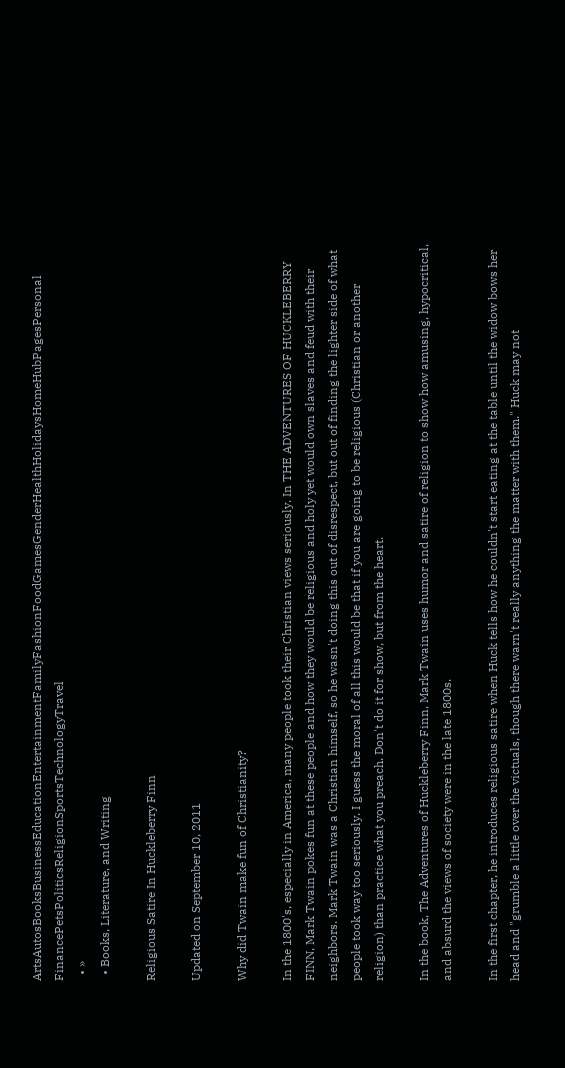ArtsAutosBooksBusinessEducationEntertainmentFamilyFashionFoodGamesGenderHealthHolidaysHomeHubPagesPersonal FinancePetsPoliticsReligionSportsTechnologyTravel
  • »
  • Books, Literature, and Writing

Religious Satire In Huckleberry Finn

Updated on September 10, 2011

Why did Twain make fun of Christianity?

In the 1800's, especially in America, many people took their Christian views seriously. In THE ADVENTURES OF HUCKLEBERRY FINN, Mark Twain pokes fun at these people and how they would be religious and holy yet would own slaves and feud with their neighbors. Mark Twain was a Christian himself, so he wasn't doing this out of disrespect, but out of finding the lighter side of what people took way too seriously. I guess the moral of all this would be that if you are going to be religious (Christian or another religion) than practice what you preach. Don't do it for show, but from the heart.

In the book, The Adventures of Huckleberry Finn, Mark Twain uses humor and satire of religion to show how amusing, hypocritical, and absurd the views of society were in the late 1800s.

In the first chapter, he introduces religious satire when Huck tells how he couldn't start eating at the table until the widow bows her head and "grumble a little over the victuals, though there warn't really anything the matter with them." Huck may not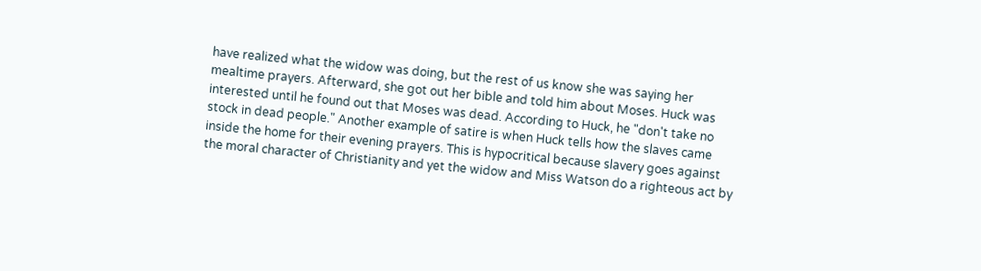have realized what the widow was doing, but the rest of us know she was saying her mealtime prayers. Afterward, she got out her bible and told him about Moses. Huck was interested until he found out that Moses was dead. According to Huck, he "don't take no stock in dead people." Another example of satire is when Huck tells how the slaves came inside the home for their evening prayers. This is hypocritical because slavery goes against the moral character of Christianity and yet the widow and Miss Watson do a righteous act by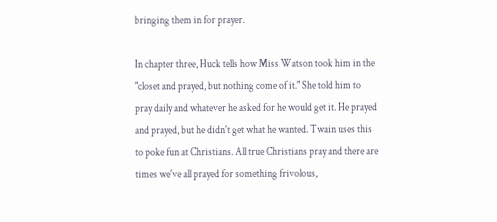bringing them in for prayer.

In chapter three, Huck tells how Miss Watson took him in the "closet and prayed, but nothing come of it." She told him to pray daily and whatever he asked for he would get it. He prayed and prayed, but he didn't get what he wanted. Twain uses this to poke fun at Christians. All true Christians pray and there are times we've all prayed for something frivolous,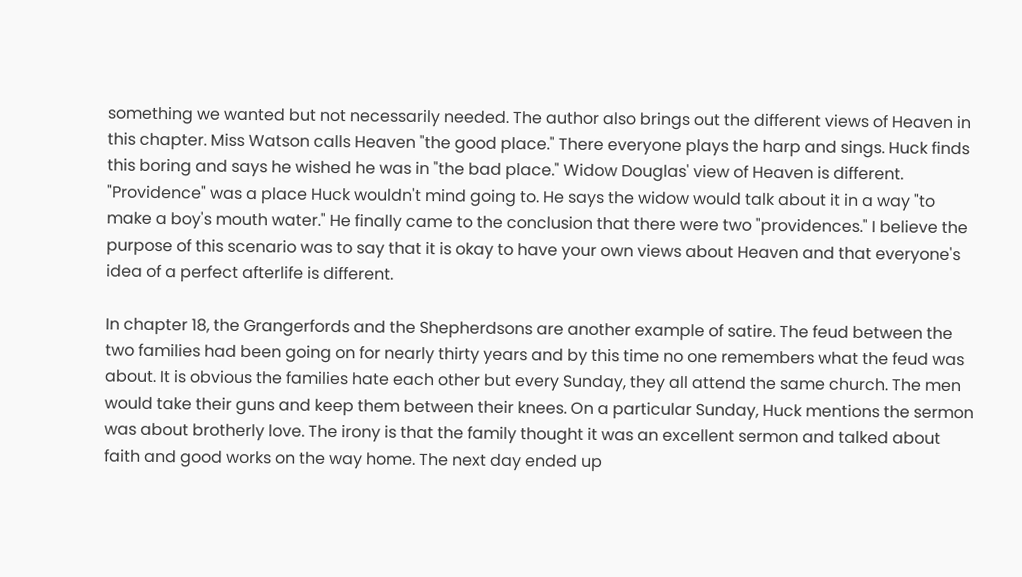something we wanted but not necessarily needed. The author also brings out the different views of Heaven in this chapter. Miss Watson calls Heaven "the good place." There everyone plays the harp and sings. Huck finds this boring and says he wished he was in "the bad place." Widow Douglas' view of Heaven is different. "Providence" was a place Huck wouldn't mind going to. He says the widow would talk about it in a way "to make a boy's mouth water." He finally came to the conclusion that there were two "providences." I believe the purpose of this scenario was to say that it is okay to have your own views about Heaven and that everyone's idea of a perfect afterlife is different.

In chapter 18, the Grangerfords and the Shepherdsons are another example of satire. The feud between the two families had been going on for nearly thirty years and by this time no one remembers what the feud was about. It is obvious the families hate each other but every Sunday, they all attend the same church. The men would take their guns and keep them between their knees. On a particular Sunday, Huck mentions the sermon was about brotherly love. The irony is that the family thought it was an excellent sermon and talked about faith and good works on the way home. The next day ended up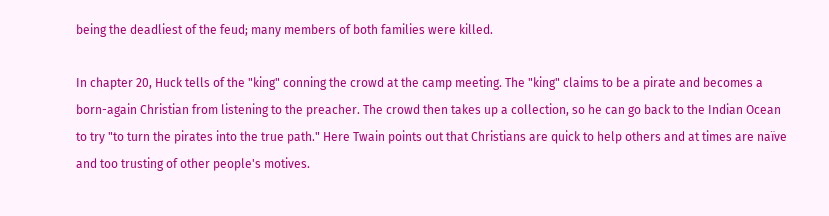being the deadliest of the feud; many members of both families were killed.

In chapter 20, Huck tells of the "king" conning the crowd at the camp meeting. The "king" claims to be a pirate and becomes a born-again Christian from listening to the preacher. The crowd then takes up a collection, so he can go back to the Indian Ocean to try "to turn the pirates into the true path." Here Twain points out that Christians are quick to help others and at times are naïve and too trusting of other people's motives.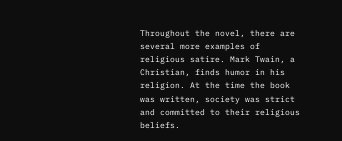Throughout the novel, there are several more examples of religious satire. Mark Twain, a Christian, finds humor in his religion. At the time the book was written, society was strict and committed to their religious beliefs.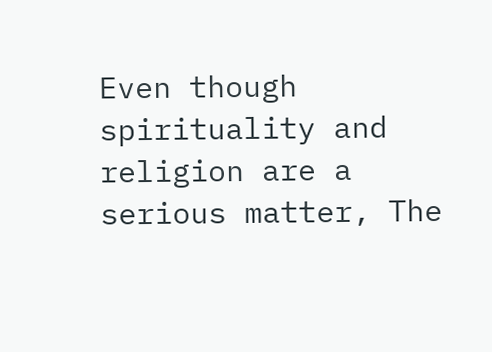Even though spirituality and religion are a serious matter, The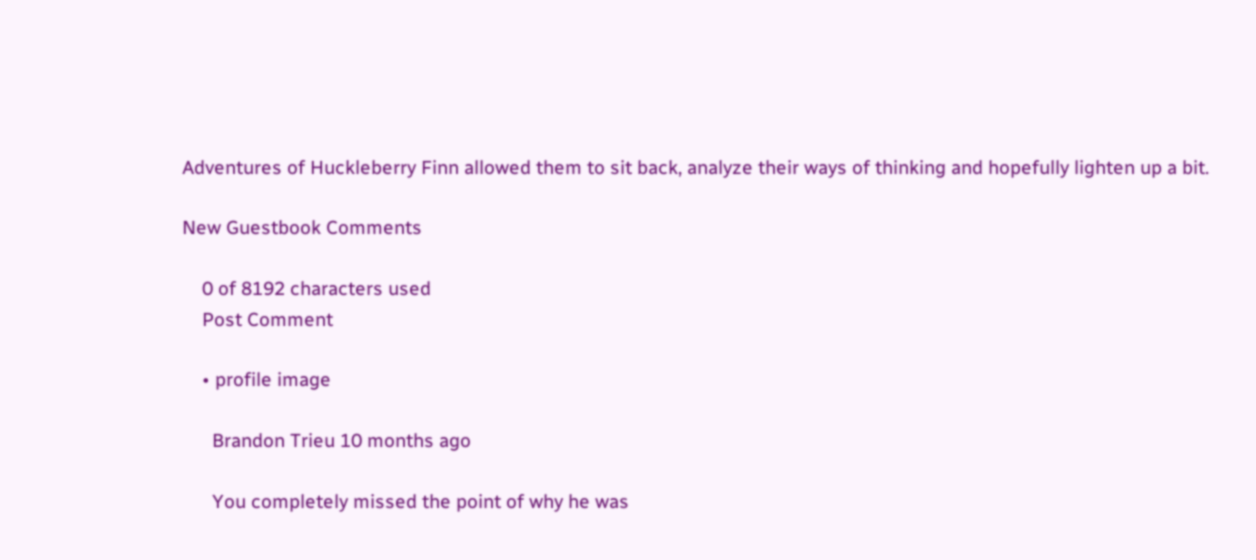Adventures of Huckleberry Finn allowed them to sit back, analyze their ways of thinking and hopefully lighten up a bit.

New Guestbook Comments

    0 of 8192 characters used
    Post Comment

    • profile image

      Brandon Trieu 10 months ago

      You completely missed the point of why he was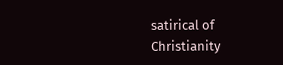satirical of Christianity